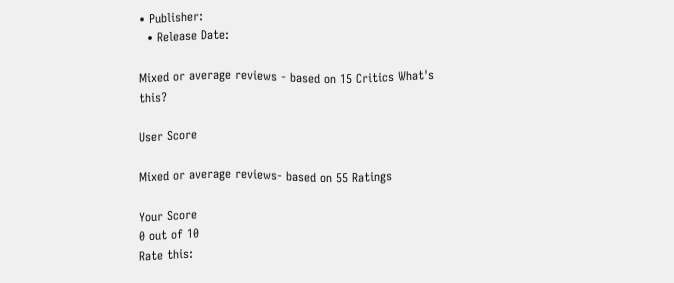• Publisher:
  • Release Date:

Mixed or average reviews - based on 15 Critics What's this?

User Score

Mixed or average reviews- based on 55 Ratings

Your Score
0 out of 10
Rate this: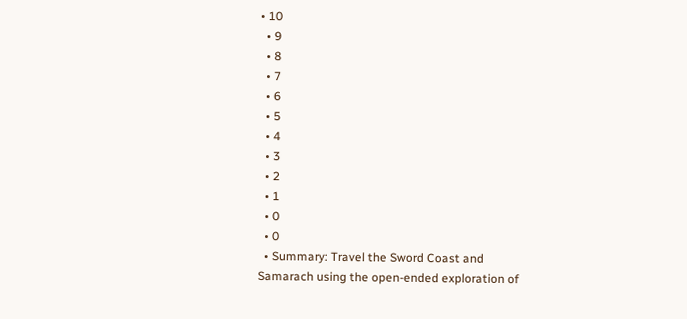• 10
  • 9
  • 8
  • 7
  • 6
  • 5
  • 4
  • 3
  • 2
  • 1
  • 0
  • 0
  • Summary: Travel the Sword Coast and Samarach using the open-ended exploration of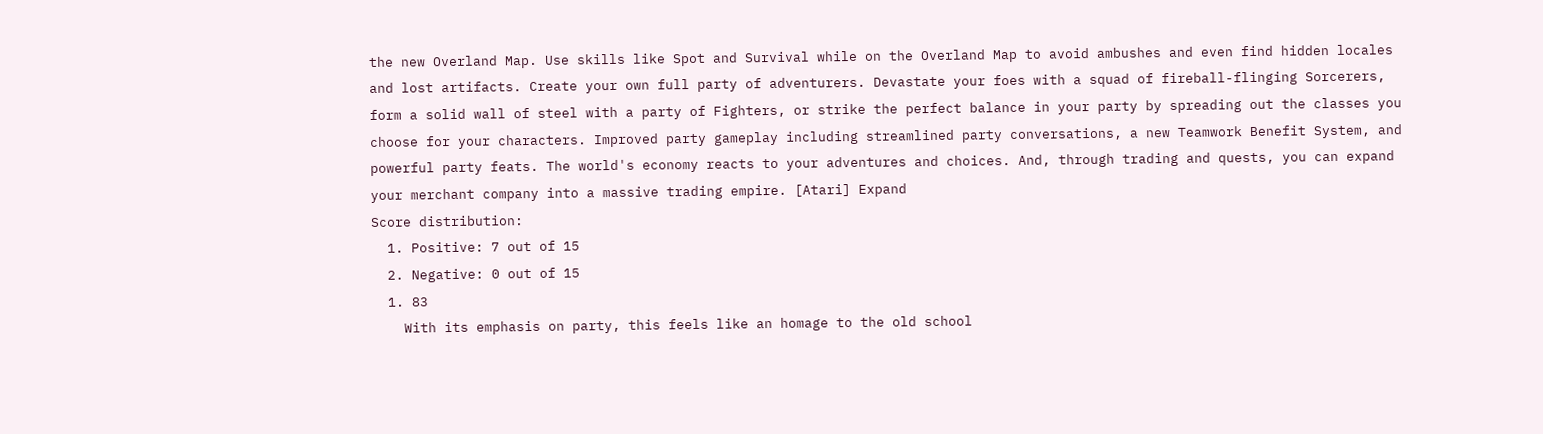the new Overland Map. Use skills like Spot and Survival while on the Overland Map to avoid ambushes and even find hidden locales and lost artifacts. Create your own full party of adventurers. Devastate your foes with a squad of fireball-flinging Sorcerers, form a solid wall of steel with a party of Fighters, or strike the perfect balance in your party by spreading out the classes you choose for your characters. Improved party gameplay including streamlined party conversations, a new Teamwork Benefit System, and powerful party feats. The world's economy reacts to your adventures and choices. And, through trading and quests, you can expand your merchant company into a massive trading empire. [Atari] Expand
Score distribution:
  1. Positive: 7 out of 15
  2. Negative: 0 out of 15
  1. 83
    With its emphasis on party, this feels like an homage to the old school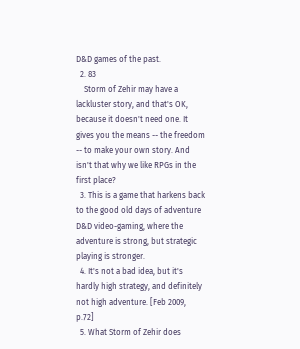D&D games of the past.
  2. 83
    Storm of Zehir may have a lackluster story, and that's OK, because it doesn't need one. It gives you the means -- the freedom -- to make your own story. And isn't that why we like RPGs in the first place?
  3. This is a game that harkens back to the good old days of adventure D&D video-gaming, where the adventure is strong, but strategic playing is stronger.
  4. It's not a bad idea, but it's hardly high strategy, and definitely not high adventure. [Feb 2009, p.72]
  5. What Storm of Zehir does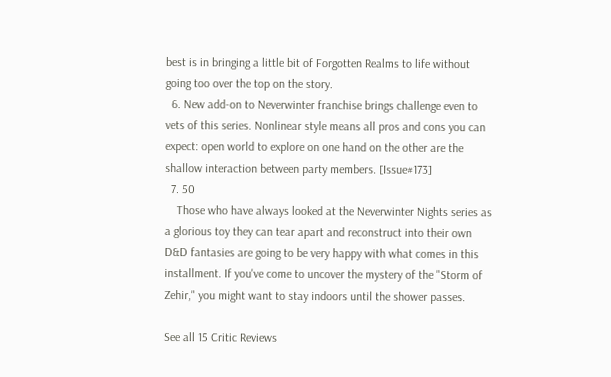best is in bringing a little bit of Forgotten Realms to life without going too over the top on the story.
  6. New add-on to Neverwinter franchise brings challenge even to vets of this series. Nonlinear style means all pros and cons you can expect: open world to explore on one hand on the other are the shallow interaction between party members. [Issue#173]
  7. 50
    Those who have always looked at the Neverwinter Nights series as a glorious toy they can tear apart and reconstruct into their own D&D fantasies are going to be very happy with what comes in this installment. If you've come to uncover the mystery of the "Storm of Zehir," you might want to stay indoors until the shower passes.

See all 15 Critic Reviews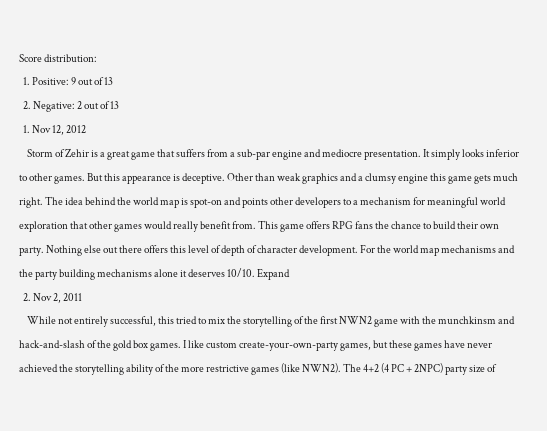Score distribution:
  1. Positive: 9 out of 13
  2. Negative: 2 out of 13
  1. Nov 12, 2012
    Storm of Zehir is a great game that suffers from a sub-par engine and mediocre presentation. It simply looks inferior to other games. But this appearance is deceptive. Other than weak graphics and a clumsy engine this game gets much right. The idea behind the world map is spot-on and points other developers to a mechanism for meaningful world exploration that other games would really benefit from. This game offers RPG fans the chance to build their own party. Nothing else out there offers this level of depth of character development. For the world map mechanisms and the party building mechanisms alone it deserves 10/10. Expand
  2. Nov 2, 2011
    While not entirely successful, this tried to mix the storytelling of the first NWN2 game with the munchkinsm and hack-and-slash of the gold box games. I like custom create-your-own-party games, but these games have never achieved the storytelling ability of the more restrictive games (like NWN2). The 4+2 (4 PC + 2NPC) party size of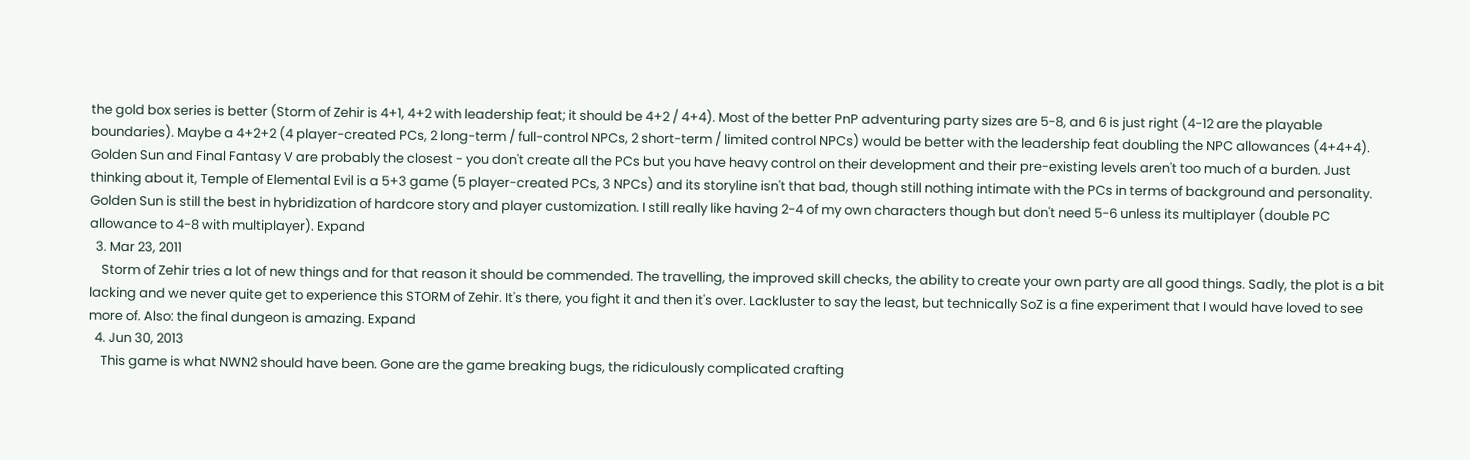the gold box series is better (Storm of Zehir is 4+1, 4+2 with leadership feat; it should be 4+2 / 4+4). Most of the better PnP adventuring party sizes are 5-8, and 6 is just right (4-12 are the playable boundaries). Maybe a 4+2+2 (4 player-created PCs, 2 long-term / full-control NPCs, 2 short-term / limited control NPCs) would be better with the leadership feat doubling the NPC allowances (4+4+4). Golden Sun and Final Fantasy V are probably the closest - you don't create all the PCs but you have heavy control on their development and their pre-existing levels aren't too much of a burden. Just thinking about it, Temple of Elemental Evil is a 5+3 game (5 player-created PCs, 3 NPCs) and its storyline isn't that bad, though still nothing intimate with the PCs in terms of background and personality. Golden Sun is still the best in hybridization of hardcore story and player customization. I still really like having 2-4 of my own characters though but don't need 5-6 unless its multiplayer (double PC allowance to 4-8 with multiplayer). Expand
  3. Mar 23, 2011
    Storm of Zehir tries a lot of new things and for that reason it should be commended. The travelling, the improved skill checks, the ability to create your own party are all good things. Sadly, the plot is a bit lacking and we never quite get to experience this STORM of Zehir. It's there, you fight it and then it's over. Lackluster to say the least, but technically SoZ is a fine experiment that I would have loved to see more of. Also: the final dungeon is amazing. Expand
  4. Jun 30, 2013
    This game is what NWN2 should have been. Gone are the game breaking bugs, the ridiculously complicated crafting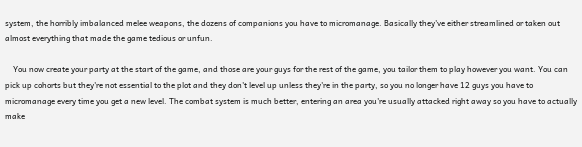system, the horribly imbalanced melee weapons, the dozens of companions you have to micromanage. Basically they've either streamlined or taken out almost everything that made the game tedious or unfun.

    You now create your party at the start of the game, and those are your guys for the rest of the game, you tailor them to play however you want. You can pick up cohorts but they're not essential to the plot and they don't level up unless they're in the party, so you no longer have 12 guys you have to micromanage every time you get a new level. The combat system is much better, entering an area you're usually attacked right away so you have to actually make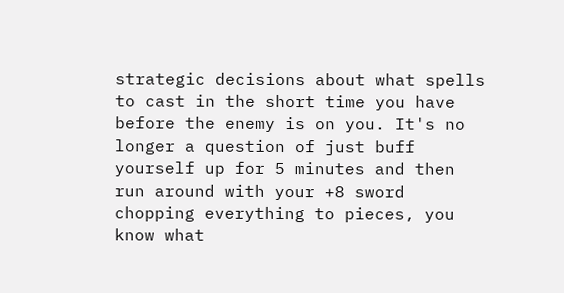strategic decisions about what spells to cast in the short time you have before the enemy is on you. It's no longer a question of just buff yourself up for 5 minutes and then run around with your +8 sword chopping everything to pieces, you know what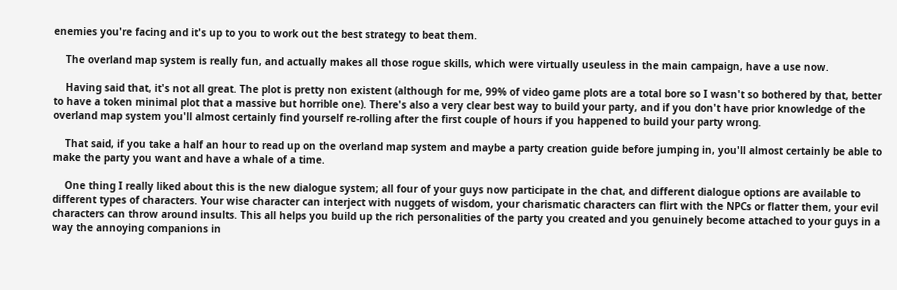enemies you're facing and it's up to you to work out the best strategy to beat them.

    The overland map system is really fun, and actually makes all those rogue skills, which were virtually useuless in the main campaign, have a use now.

    Having said that, it's not all great. The plot is pretty non existent (although for me, 99% of video game plots are a total bore so I wasn't so bothered by that, better to have a token minimal plot that a massive but horrible one). There's also a very clear best way to build your party, and if you don't have prior knowledge of the overland map system you'll almost certainly find yourself re-rolling after the first couple of hours if you happened to build your party wrong.

    That said, if you take a half an hour to read up on the overland map system and maybe a party creation guide before jumping in, you'll almost certainly be able to make the party you want and have a whale of a time.

    One thing I really liked about this is the new dialogue system; all four of your guys now participate in the chat, and different dialogue options are available to different types of characters. Your wise character can interject with nuggets of wisdom, your charismatic characters can flirt with the NPCs or flatter them, your evil characters can throw around insults. This all helps you build up the rich personalities of the party you created and you genuinely become attached to your guys in a way the annoying companions in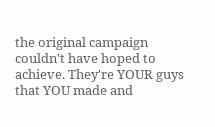the original campaign couldn't have hoped to achieve. They're YOUR guys that YOU made and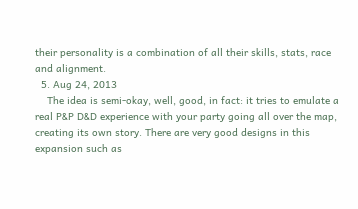their personality is a combination of all their skills, stats, race and alignment.
  5. Aug 24, 2013
    The idea is semi-okay, well, good, in fact: it tries to emulate a real P&P D&D experience with your party going all over the map, creating its own story. There are very good designs in this expansion such as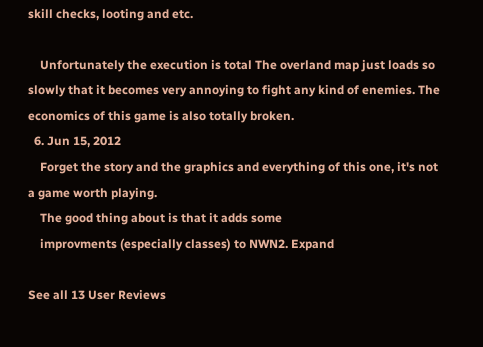skill checks, looting and etc.

    Unfortunately the execution is total The overland map just loads so slowly that it becomes very annoying to fight any kind of enemies. The economics of this game is also totally broken.
  6. Jun 15, 2012
    Forget the story and the graphics and everything of this one, it's not a game worth playing.
    The good thing about is that it adds some
    improvments (especially classes) to NWN2. Expand

See all 13 User Reviews